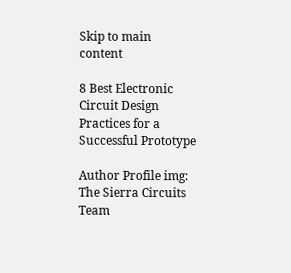Skip to main content

8 Best Electronic Circuit Design Practices for a Successful Prototype

Author Profile img: The Sierra Circuits Team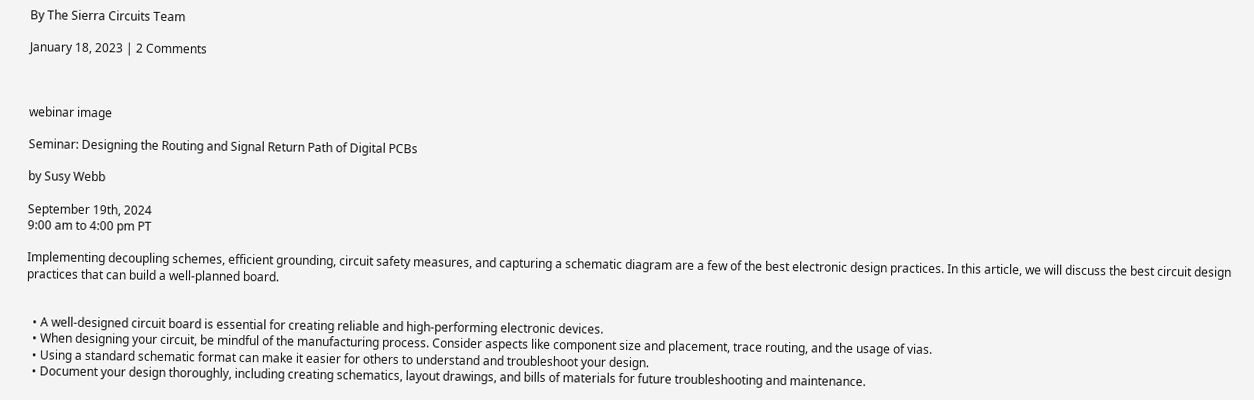By The Sierra Circuits Team

January 18, 2023 | 2 Comments



webinar image

Seminar: Designing the Routing and Signal Return Path of Digital PCBs

by Susy Webb

September 19th, 2024
9:00 am to 4:00 pm PT

Implementing decoupling schemes, efficient grounding, circuit safety measures, and capturing a schematic diagram are a few of the best electronic design practices. In this article, we will discuss the best circuit design practices that can build a well-planned board.


  • A well-designed circuit board is essential for creating reliable and high-performing electronic devices.
  • When designing your circuit, be mindful of the manufacturing process. Consider aspects like component size and placement, trace routing, and the usage of vias.
  • Using a standard schematic format can make it easier for others to understand and troubleshoot your design.
  • Document your design thoroughly, including creating schematics, layout drawings, and bills of materials for future troubleshooting and maintenance.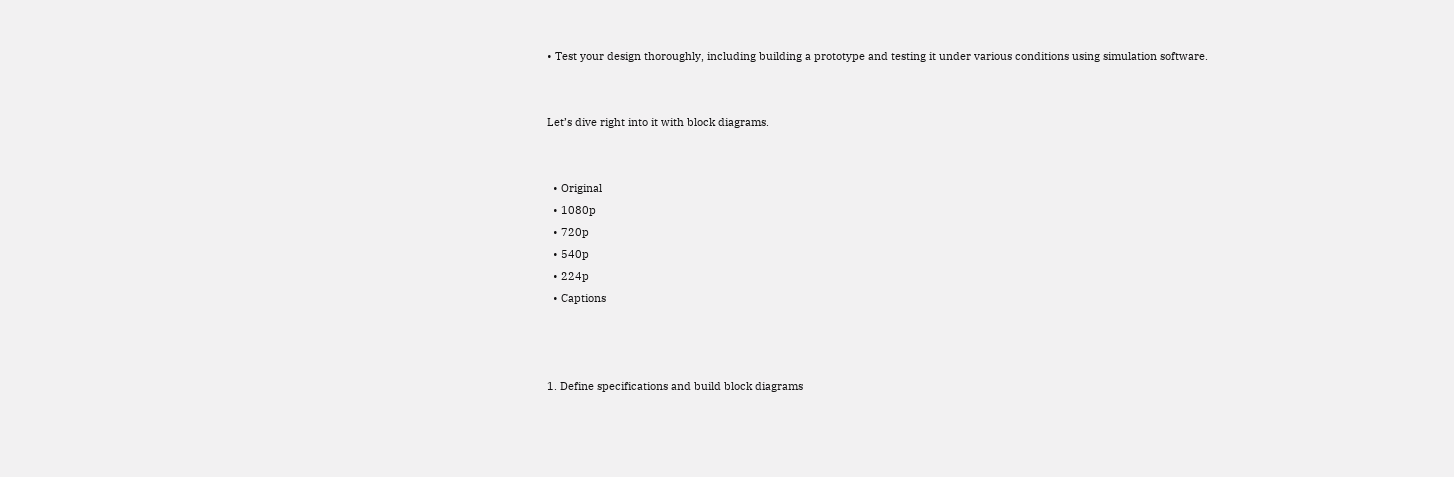• Test your design thoroughly, including building a prototype and testing it under various conditions using simulation software.


Let’s dive right into it with block diagrams.


  • Original
  • 1080p
  • 720p
  • 540p
  • 224p
  • Captions



1. Define specifications and build block diagrams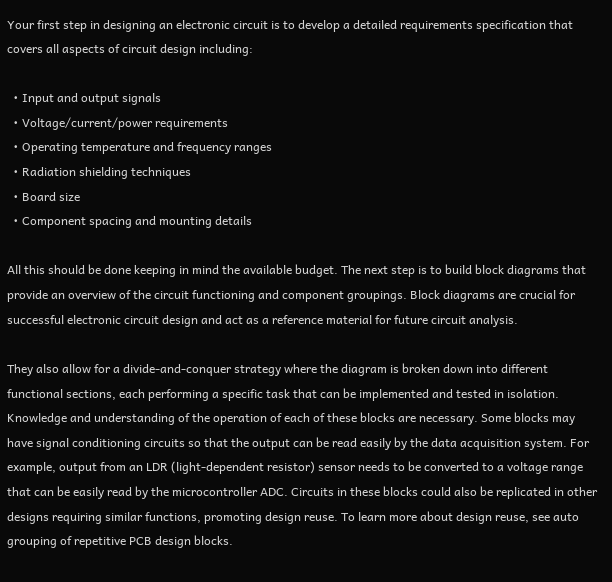Your first step in designing an electronic circuit is to develop a detailed requirements specification that covers all aspects of circuit design including:

  • Input and output signals
  • Voltage/current/power requirements
  • Operating temperature and frequency ranges
  • Radiation shielding techniques
  • Board size
  • Component spacing and mounting details

All this should be done keeping in mind the available budget. The next step is to build block diagrams that provide an overview of the circuit functioning and component groupings. Block diagrams are crucial for successful electronic circuit design and act as a reference material for future circuit analysis.

They also allow for a divide-and-conquer strategy where the diagram is broken down into different functional sections, each performing a specific task that can be implemented and tested in isolation. Knowledge and understanding of the operation of each of these blocks are necessary. Some blocks may have signal conditioning circuits so that the output can be read easily by the data acquisition system. For example, output from an LDR (light-dependent resistor) sensor needs to be converted to a voltage range that can be easily read by the microcontroller ADC. Circuits in these blocks could also be replicated in other designs requiring similar functions, promoting design reuse. To learn more about design reuse, see auto grouping of repetitive PCB design blocks.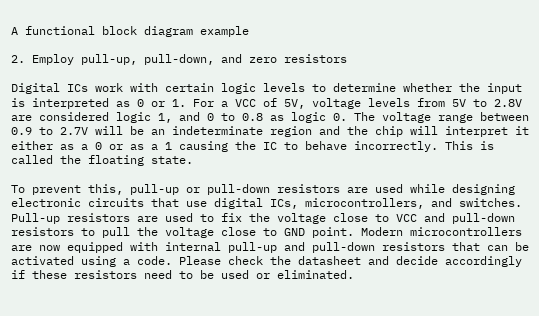A functional block diagram example

2. Employ pull-up, pull-down, and zero resistors

Digital ICs work with certain logic levels to determine whether the input is interpreted as 0 or 1. For a VCC of 5V, voltage levels from 5V to 2.8V are considered logic 1, and 0 to 0.8 as logic 0. The voltage range between 0.9 to 2.7V will be an indeterminate region and the chip will interpret it either as a 0 or as a 1 causing the IC to behave incorrectly. This is called the floating state.

To prevent this, pull-up or pull-down resistors are used while designing electronic circuits that use digital ICs, microcontrollers, and switches. Pull-up resistors are used to fix the voltage close to VCC and pull-down resistors to pull the voltage close to GND point. Modern microcontrollers are now equipped with internal pull-up and pull-down resistors that can be activated using a code. Please check the datasheet and decide accordingly if these resistors need to be used or eliminated.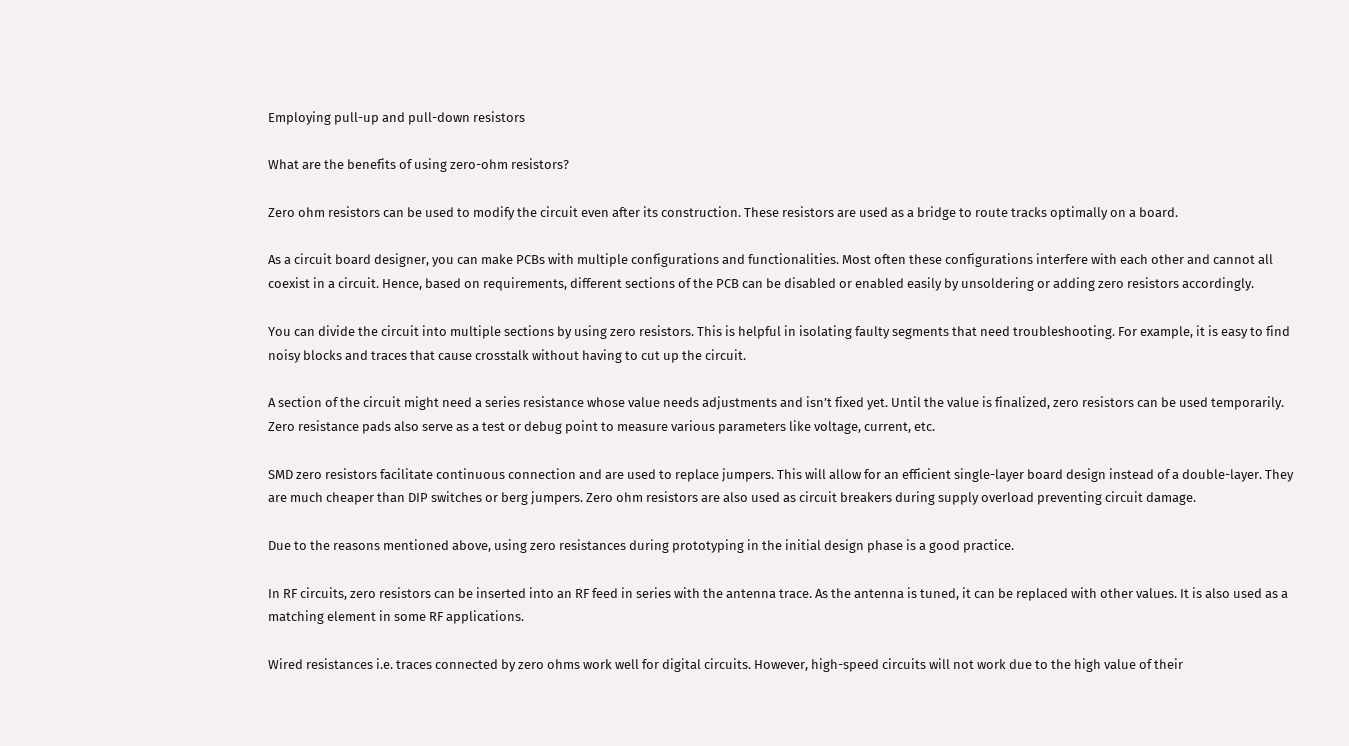Employing pull-up and pull-down resistors

What are the benefits of using zero-ohm resistors?

Zero ohm resistors can be used to modify the circuit even after its construction. These resistors are used as a bridge to route tracks optimally on a board.

As a circuit board designer, you can make PCBs with multiple configurations and functionalities. Most often these configurations interfere with each other and cannot all coexist in a circuit. Hence, based on requirements, different sections of the PCB can be disabled or enabled easily by unsoldering or adding zero resistors accordingly.

You can divide the circuit into multiple sections by using zero resistors. This is helpful in isolating faulty segments that need troubleshooting. For example, it is easy to find noisy blocks and traces that cause crosstalk without having to cut up the circuit.

A section of the circuit might need a series resistance whose value needs adjustments and isn’t fixed yet. Until the value is finalized, zero resistors can be used temporarily. Zero resistance pads also serve as a test or debug point to measure various parameters like voltage, current, etc.

SMD zero resistors facilitate continuous connection and are used to replace jumpers. This will allow for an efficient single-layer board design instead of a double-layer. They are much cheaper than DIP switches or berg jumpers. Zero ohm resistors are also used as circuit breakers during supply overload preventing circuit damage.

Due to the reasons mentioned above, using zero resistances during prototyping in the initial design phase is a good practice.

In RF circuits, zero resistors can be inserted into an RF feed in series with the antenna trace. As the antenna is tuned, it can be replaced with other values. It is also used as a matching element in some RF applications.

Wired resistances i.e. traces connected by zero ohms work well for digital circuits. However, high-speed circuits will not work due to the high value of their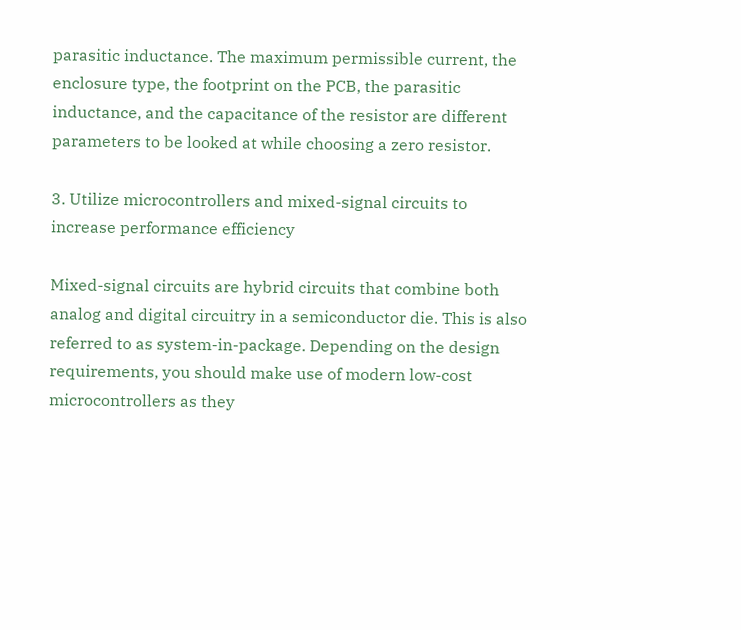parasitic inductance. The maximum permissible current, the enclosure type, the footprint on the PCB, the parasitic inductance, and the capacitance of the resistor are different parameters to be looked at while choosing a zero resistor.

3. Utilize microcontrollers and mixed-signal circuits to increase performance efficiency

Mixed-signal circuits are hybrid circuits that combine both analog and digital circuitry in a semiconductor die. This is also referred to as system-in-package. Depending on the design requirements, you should make use of modern low-cost microcontrollers as they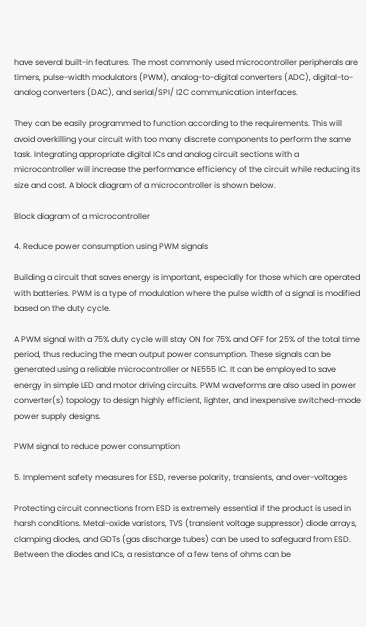have several built-in features. The most commonly used microcontroller peripherals are timers, pulse-width modulators (PWM), analog-to-digital converters (ADC), digital-to-analog converters (DAC), and serial/SPI/ I2C communication interfaces.

They can be easily programmed to function according to the requirements. This will avoid overkilling your circuit with too many discrete components to perform the same task. Integrating appropriate digital ICs and analog circuit sections with a microcontroller will increase the performance efficiency of the circuit while reducing its size and cost. A block diagram of a microcontroller is shown below.

Block diagram of a microcontroller

4. Reduce power consumption using PWM signals

Building a circuit that saves energy is important, especially for those which are operated with batteries. PWM is a type of modulation where the pulse width of a signal is modified based on the duty cycle.

A PWM signal with a 75% duty cycle will stay ON for 75% and OFF for 25% of the total time period, thus reducing the mean output power consumption. These signals can be generated using a reliable microcontroller or NE555 IC. It can be employed to save energy in simple LED and motor driving circuits. PWM waveforms are also used in power converter(s) topology to design highly efficient, lighter, and inexpensive switched-mode power supply designs.

PWM signal to reduce power consumption

5. Implement safety measures for ESD, reverse polarity, transients, and over-voltages

Protecting circuit connections from ESD is extremely essential if the product is used in harsh conditions. Metal-oxide varistors, TVS (transient voltage suppressor) diode arrays, clamping diodes, and GDTs (gas discharge tubes) can be used to safeguard from ESD. Between the diodes and ICs, a resistance of a few tens of ohms can be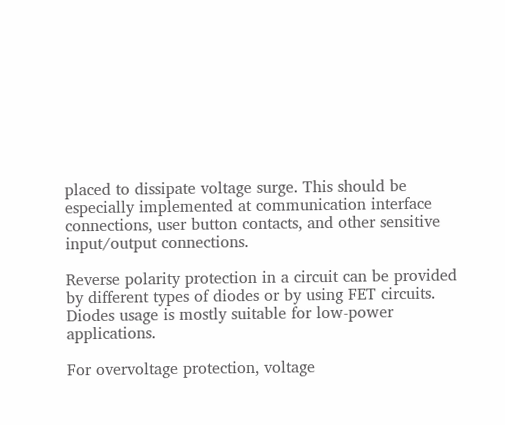placed to dissipate voltage surge. This should be especially implemented at communication interface connections, user button contacts, and other sensitive input/output connections.

Reverse polarity protection in a circuit can be provided by different types of diodes or by using FET circuits. Diodes usage is mostly suitable for low-power applications.

For overvoltage protection, voltage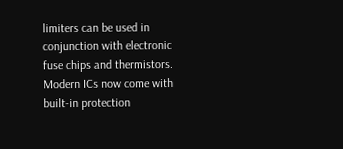limiters can be used in conjunction with electronic fuse chips and thermistors. Modern ICs now come with built-in protection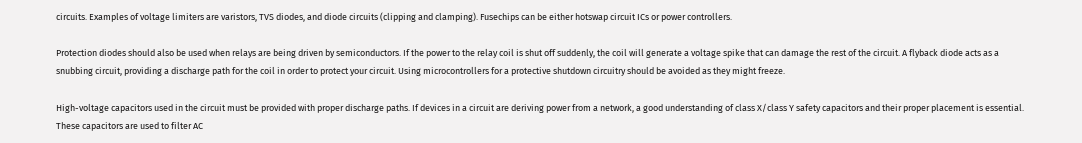circuits. Examples of voltage limiters are varistors, TVS diodes, and diode circuits (clipping and clamping). Fusechips can be either hotswap circuit ICs or power controllers.

Protection diodes should also be used when relays are being driven by semiconductors. If the power to the relay coil is shut off suddenly, the coil will generate a voltage spike that can damage the rest of the circuit. A flyback diode acts as a snubbing circuit, providing a discharge path for the coil in order to protect your circuit. Using microcontrollers for a protective shutdown circuitry should be avoided as they might freeze.

High-voltage capacitors used in the circuit must be provided with proper discharge paths. If devices in a circuit are deriving power from a network, a good understanding of class X/class Y safety capacitors and their proper placement is essential. These capacitors are used to filter AC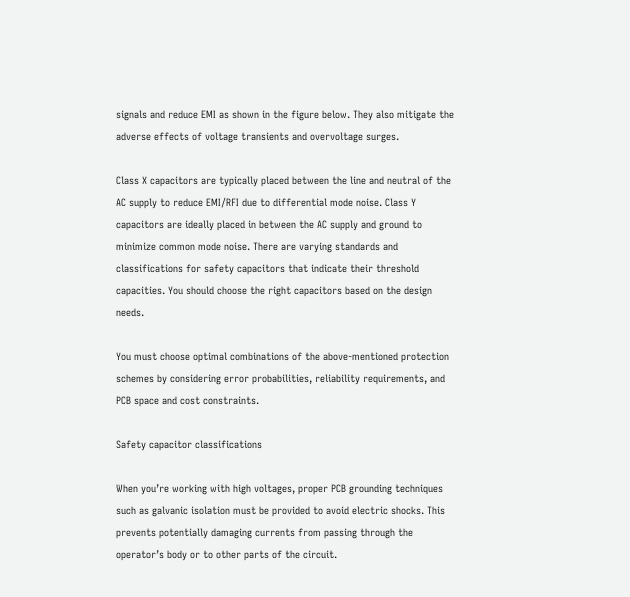signals and reduce EMI as shown in the figure below. They also mitigate the adverse effects of voltage transients and overvoltage surges.

Class X capacitors are typically placed between the line and neutral of the AC supply to reduce EMI/RFI due to differential mode noise. Class Y capacitors are ideally placed in between the AC supply and ground to minimize common mode noise. There are varying standards and classifications for safety capacitors that indicate their threshold capacities. You should choose the right capacitors based on the design needs.

You must choose optimal combinations of the above-mentioned protection schemes by considering error probabilities, reliability requirements, and PCB space and cost constraints.

Safety capacitor classifications

When you’re working with high voltages, proper PCB grounding techniques such as galvanic isolation must be provided to avoid electric shocks. This prevents potentially damaging currents from passing through the operator’s body or to other parts of the circuit.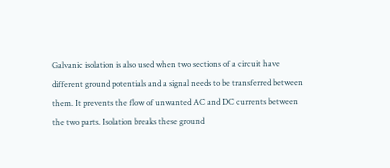Galvanic isolation is also used when two sections of a circuit have different ground potentials and a signal needs to be transferred between them. It prevents the flow of unwanted AC and DC currents between the two parts. Isolation breaks these ground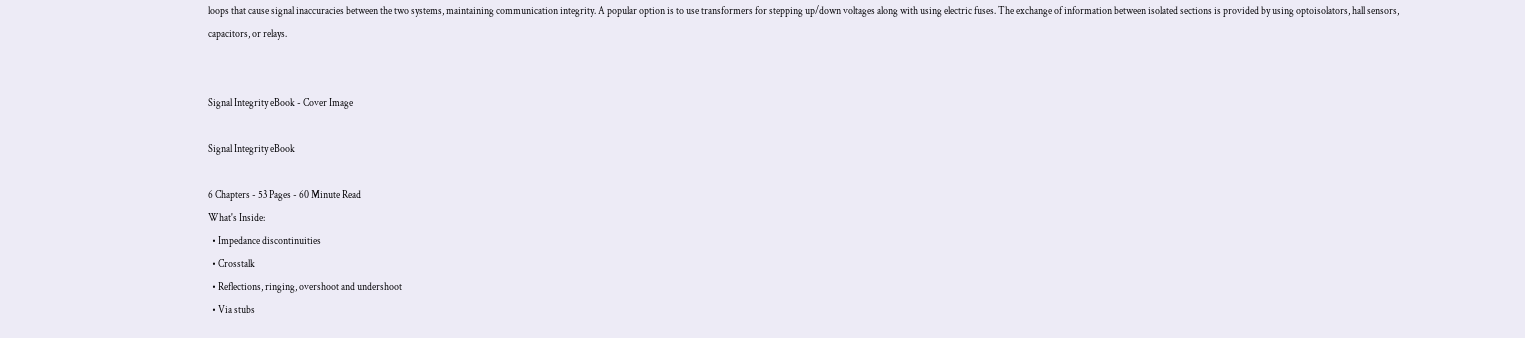loops that cause signal inaccuracies between the two systems, maintaining communication integrity. A popular option is to use transformers for stepping up/down voltages along with using electric fuses. The exchange of information between isolated sections is provided by using optoisolators, hall sensors, capacitors, or relays.


Signal Integrity eBook - Cover Image

Signal Integrity eBook

6 Chapters - 53 Pages - 60 Minute Read
What's Inside:
  • Impedance discontinuities
  • Crosstalk
  • Reflections, ringing, overshoot and undershoot
  • Via stubs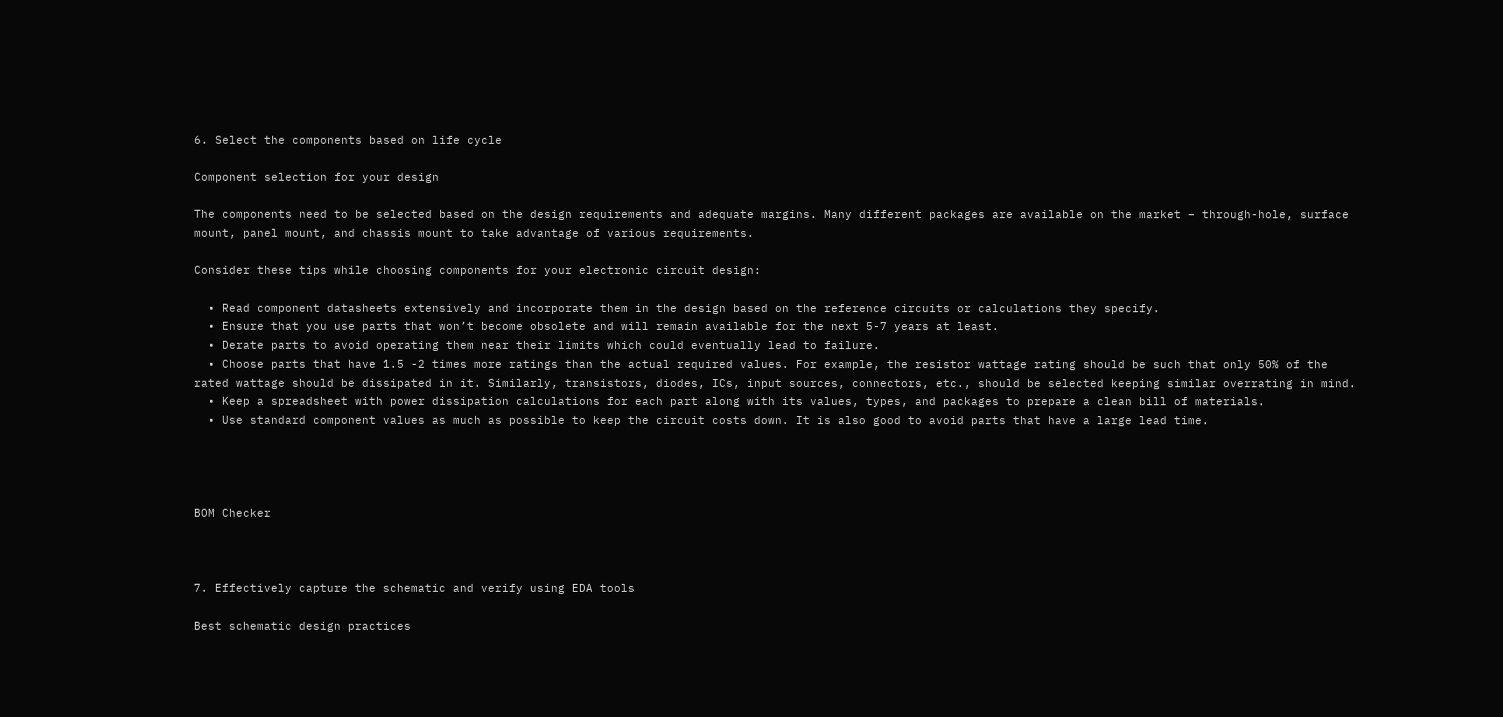6. Select the components based on life cycle

Component selection for your design

The components need to be selected based on the design requirements and adequate margins. Many different packages are available on the market – through-hole, surface mount, panel mount, and chassis mount to take advantage of various requirements.

Consider these tips while choosing components for your electronic circuit design:

  • Read component datasheets extensively and incorporate them in the design based on the reference circuits or calculations they specify.
  • Ensure that you use parts that won’t become obsolete and will remain available for the next 5-7 years at least.
  • Derate parts to avoid operating them near their limits which could eventually lead to failure.
  • Choose parts that have 1.5 -2 times more ratings than the actual required values. For example, the resistor wattage rating should be such that only 50% of the rated wattage should be dissipated in it. Similarly, transistors, diodes, ICs, input sources, connectors, etc., should be selected keeping similar overrating in mind.
  • Keep a spreadsheet with power dissipation calculations for each part along with its values, types, and packages to prepare a clean bill of materials.
  • Use standard component values as much as possible to keep the circuit costs down. It is also good to avoid parts that have a large lead time.




BOM Checker



7. Effectively capture the schematic and verify using EDA tools

Best schematic design practices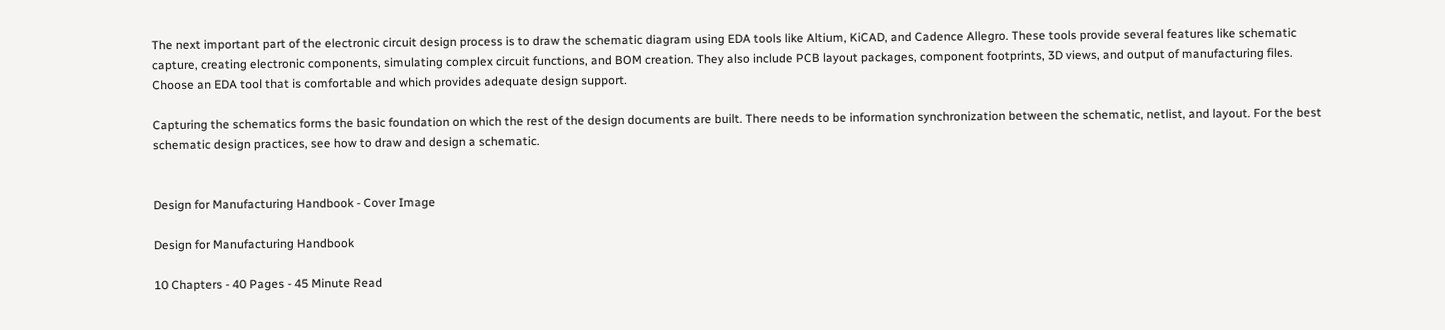The next important part of the electronic circuit design process is to draw the schematic diagram using EDA tools like Altium, KiCAD, and Cadence Allegro. These tools provide several features like schematic capture, creating electronic components, simulating complex circuit functions, and BOM creation. They also include PCB layout packages, component footprints, 3D views, and output of manufacturing files. Choose an EDA tool that is comfortable and which provides adequate design support.

Capturing the schematics forms the basic foundation on which the rest of the design documents are built. There needs to be information synchronization between the schematic, netlist, and layout. For the best schematic design practices, see how to draw and design a schematic.


Design for Manufacturing Handbook - Cover Image

Design for Manufacturing Handbook

10 Chapters - 40 Pages - 45 Minute Read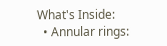What's Inside:
  • Annular rings: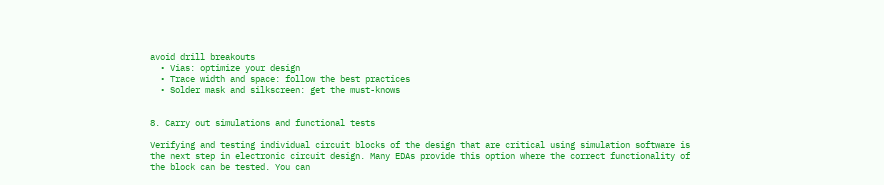avoid drill breakouts
  • Vias: optimize your design
  • Trace width and space: follow the best practices
  • Solder mask and silkscreen: get the must-knows


8. Carry out simulations and functional tests

Verifying and testing individual circuit blocks of the design that are critical using simulation software is the next step in electronic circuit design. Many EDAs provide this option where the correct functionality of the block can be tested. You can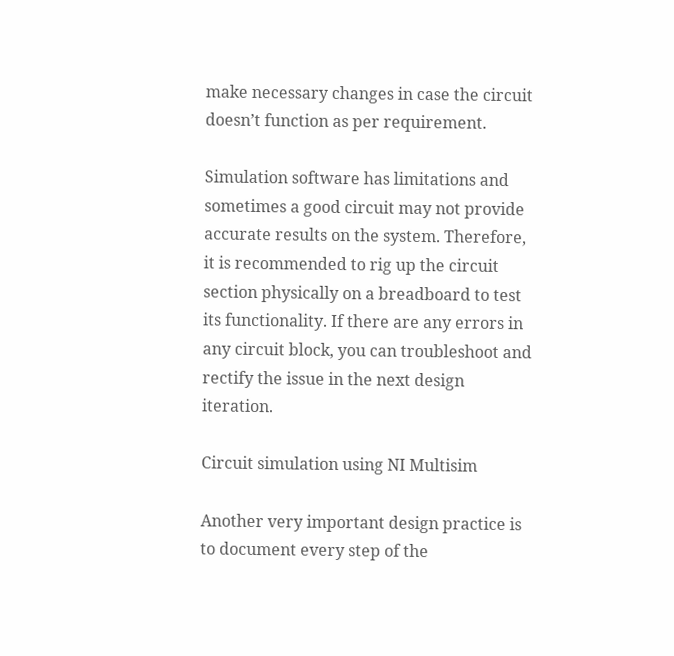make necessary changes in case the circuit doesn’t function as per requirement.

Simulation software has limitations and sometimes a good circuit may not provide accurate results on the system. Therefore, it is recommended to rig up the circuit section physically on a breadboard to test its functionality. If there are any errors in any circuit block, you can troubleshoot and rectify the issue in the next design iteration.

Circuit simulation using NI Multisim

Another very important design practice is to document every step of the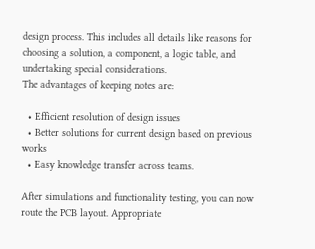design process. This includes all details like reasons for choosing a solution, a component, a logic table, and undertaking special considerations.
The advantages of keeping notes are:

  • Efficient resolution of design issues
  • Better solutions for current design based on previous works
  • Easy knowledge transfer across teams.

After simulations and functionality testing, you can now route the PCB layout. Appropriate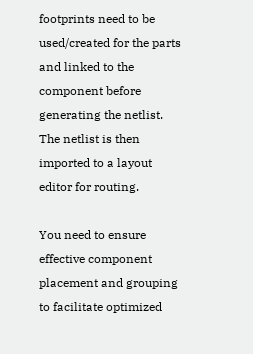footprints need to be used/created for the parts and linked to the component before generating the netlist. The netlist is then imported to a layout editor for routing.

You need to ensure effective component placement and grouping to facilitate optimized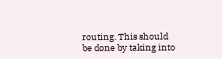routing. This should be done by taking into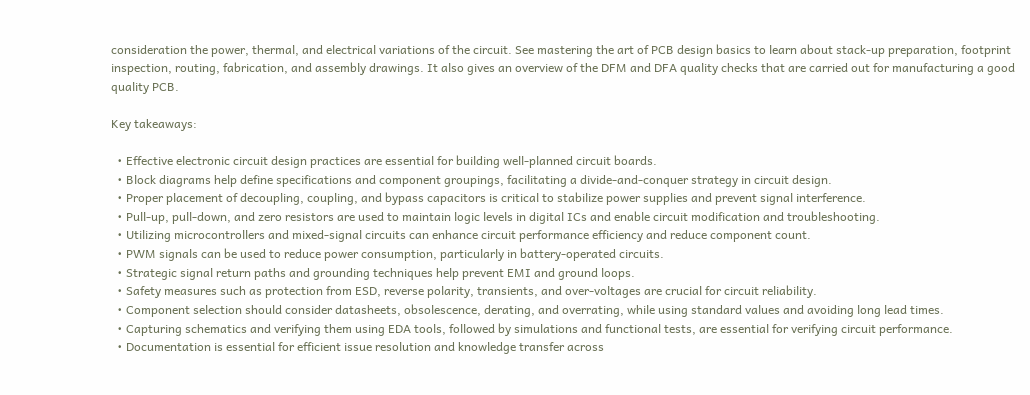consideration the power, thermal, and electrical variations of the circuit. See mastering the art of PCB design basics to learn about stack-up preparation, footprint inspection, routing, fabrication, and assembly drawings. It also gives an overview of the DFM and DFA quality checks that are carried out for manufacturing a good quality PCB.

Key takeaways:

  • Effective electronic circuit design practices are essential for building well-planned circuit boards.
  • Block diagrams help define specifications and component groupings, facilitating a divide-and-conquer strategy in circuit design.
  • Proper placement of decoupling, coupling, and bypass capacitors is critical to stabilize power supplies and prevent signal interference.
  • Pull-up, pull-down, and zero resistors are used to maintain logic levels in digital ICs and enable circuit modification and troubleshooting.
  • Utilizing microcontrollers and mixed-signal circuits can enhance circuit performance efficiency and reduce component count.
  • PWM signals can be used to reduce power consumption, particularly in battery-operated circuits.
  • Strategic signal return paths and grounding techniques help prevent EMI and ground loops.
  • Safety measures such as protection from ESD, reverse polarity, transients, and over-voltages are crucial for circuit reliability.
  • Component selection should consider datasheets, obsolescence, derating, and overrating, while using standard values and avoiding long lead times.
  • Capturing schematics and verifying them using EDA tools, followed by simulations and functional tests, are essential for verifying circuit performance.
  • Documentation is essential for efficient issue resolution and knowledge transfer across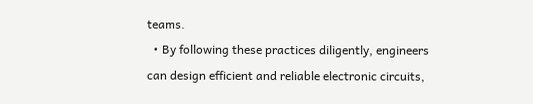teams.
  • By following these practices diligently, engineers can design efficient and reliable electronic circuits,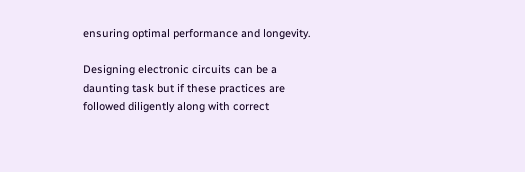ensuring optimal performance and longevity.

Designing electronic circuits can be a daunting task but if these practices are followed diligently along with correct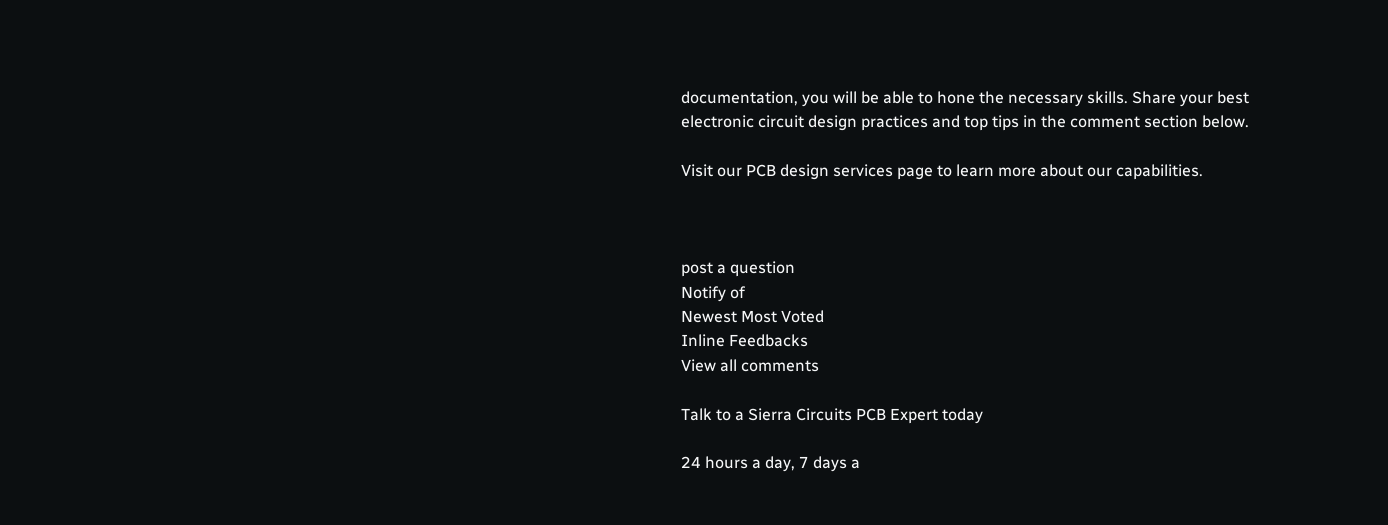documentation, you will be able to hone the necessary skills. Share your best electronic circuit design practices and top tips in the comment section below.

Visit our PCB design services page to learn more about our capabilities.



post a question
Notify of
Newest Most Voted
Inline Feedbacks
View all comments

Talk to a Sierra Circuits PCB Expert today

24 hours a day, 7 days a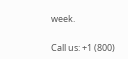week.

Call us: +1 (800)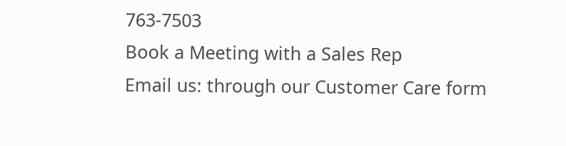763-7503
Book a Meeting with a Sales Rep
Email us: through our Customer Care form